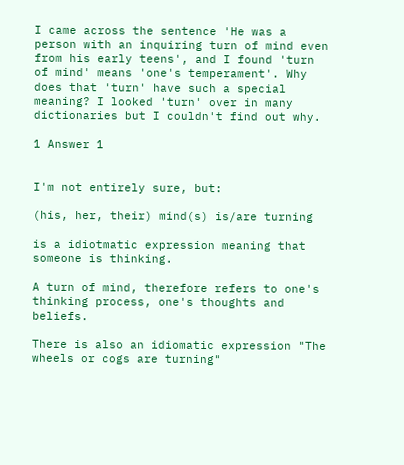I came across the sentence 'He was a person with an inquiring turn of mind even from his early teens', and I found 'turn of mind' means 'one's temperament'. Why does that 'turn' have such a special meaning? I looked 'turn' over in many dictionaries but I couldn't find out why.

1 Answer 1


I'm not entirely sure, but:

(his, her, their) mind(s) is/are turning

is a idiotmatic expression meaning that someone is thinking.

A turn of mind, therefore refers to one's thinking process, one's thoughts and beliefs.

There is also an idiomatic expression "The wheels or cogs are turning"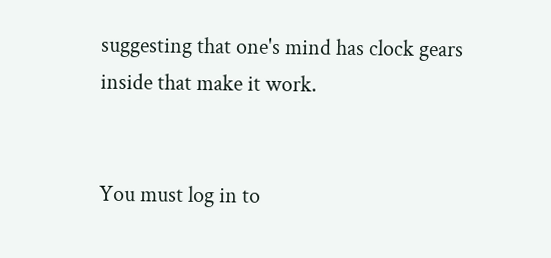suggesting that one's mind has clock gears inside that make it work.


You must log in to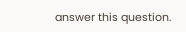answer this question.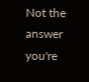Not the answer you're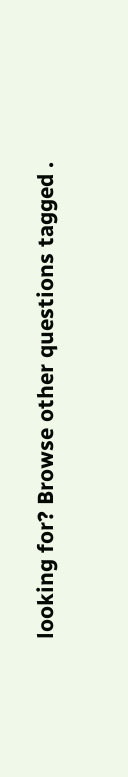looking for? Browse other questions tagged .